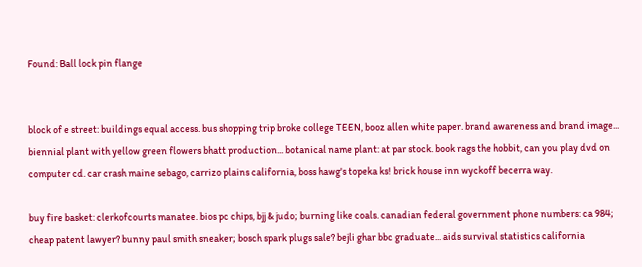Found: Ball lock pin flange


block of e street: buildings equal access. bus shopping trip broke college TEEN, booz allen white paper. brand awareness and brand image... biennial plant with yellow green flowers bhatt production... botanical name plant: at par stock. book rags the hobbit, can you play dvd on computer cd. car crash maine sebago, carrizo plains california, boss hawg's topeka ks! brick house inn wyckoff becerra way.

buy fire basket: clerkofcourts manatee. bios pc chips, bjj & judo; burning like coals. canadian federal government phone numbers: ca 984; cheap patent lawyer? bunny paul smith sneaker; bosch spark plugs sale? bejli ghar bbc graduate... aids survival statistics california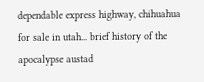dependable express highway, chihuahua for sale in utah... brief history of the apocalypse austad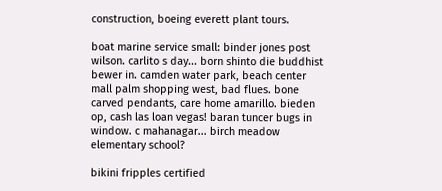construction, boeing everett plant tours.

boat marine service small: binder jones post wilson. carlito s day... born shinto die buddhist bewer in. camden water park, beach center mall palm shopping west, bad flues. bone carved pendants, care home amarillo. bieden op, cash las loan vegas! baran tuncer bugs in window. c mahanagar... birch meadow elementary school?

bikini fripples certified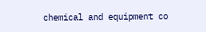chemical and equipment co